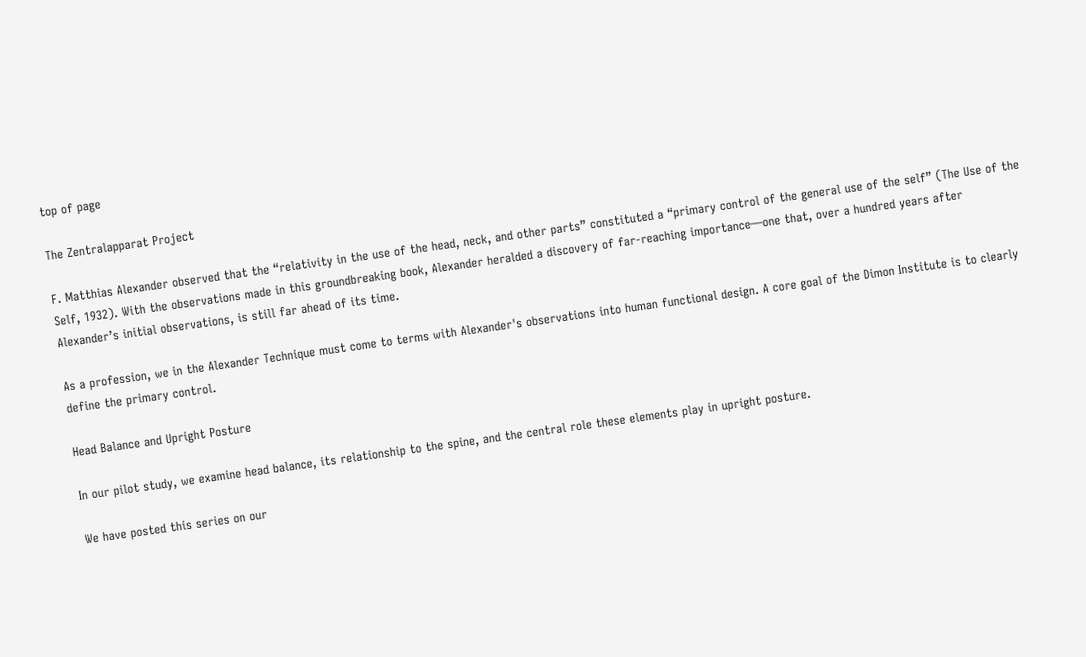top of page

The Zentralapparat Project

F. Matthias Alexander observed that the “relativity in the use of the head, neck, and other parts” constituted a “primary control of the general use of the self” (The Use of the Self, 1932). With the observations made in this groundbreaking book, Alexander heralded a discovery of far-reaching importance—one that, over a hundred years after Alexander’s initial observations, is still far ahead of its time.

As a profession, we in the Alexander Technique must come to terms with Alexander's observations into human functional design. A core goal of the Dimon Institute is to clearly define the primary control.

Head Balance and Upright Posture

In our pilot study, we examine head balance, its relationship to the spine, and the central role these elements play in upright posture.

We have posted this series on our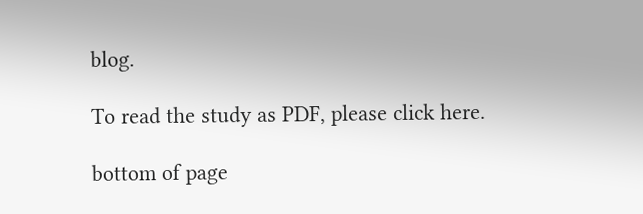blog.

To read the study as PDF, please click here.

bottom of page